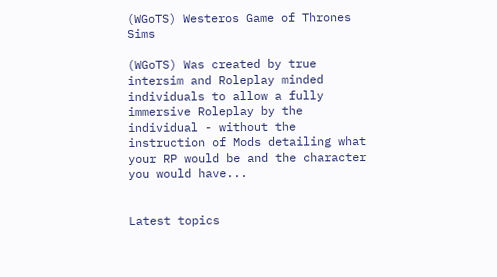(WGoTS) Westeros Game of Thrones Sims

(WGoTS) Was created by true intersim and Roleplay minded individuals to allow a fully immersive Roleplay by the individual - without the instruction of Mods detailing what your RP would be and the character you would have...


Latest topics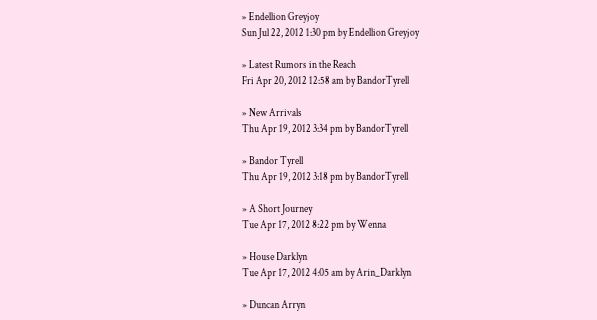» Endellion Greyjoy
Sun Jul 22, 2012 1:30 pm by Endellion Greyjoy

» Latest Rumors in the Reach
Fri Apr 20, 2012 12:58 am by BandorTyrell

» New Arrivals
Thu Apr 19, 2012 3:34 pm by BandorTyrell

» Bandor Tyrell
Thu Apr 19, 2012 3:18 pm by BandorTyrell

» A Short Journey
Tue Apr 17, 2012 8:22 pm by Wenna

» House Darklyn
Tue Apr 17, 2012 4:05 am by Arin_Darklyn

» Duncan Arryn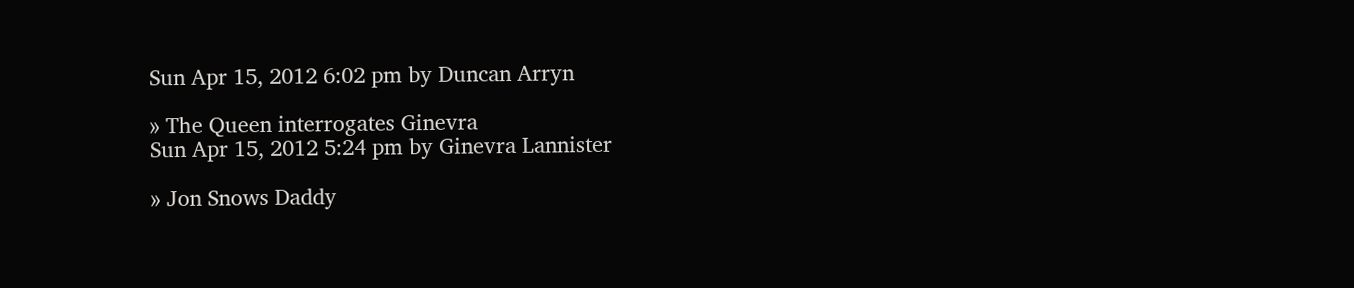Sun Apr 15, 2012 6:02 pm by Duncan Arryn

» The Queen interrogates Ginevra
Sun Apr 15, 2012 5:24 pm by Ginevra Lannister

» Jon Snows Daddy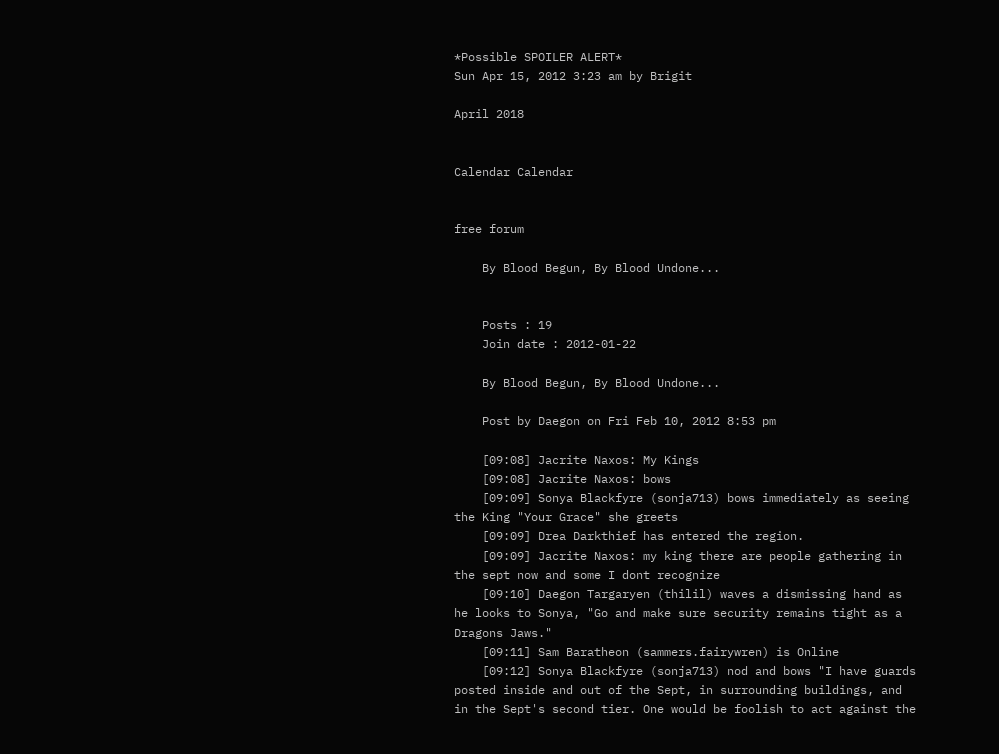*Possible SPOILER ALERT*
Sun Apr 15, 2012 3:23 am by Brigit

April 2018


Calendar Calendar


free forum

    By Blood Begun, By Blood Undone...


    Posts : 19
    Join date : 2012-01-22

    By Blood Begun, By Blood Undone...

    Post by Daegon on Fri Feb 10, 2012 8:53 pm

    [09:08] Jacrite Naxos: My Kings
    [09:08] Jacrite Naxos: bows
    [09:09] Sonya Blackfyre (sonja713) bows immediately as seeing the King "Your Grace" she greets
    [09:09] Drea Darkthief has entered the region.
    [09:09] Jacrite Naxos: my king there are people gathering in the sept now and some I dont recognize
    [09:10] Daegon Targaryen (thilil) waves a dismissing hand as he looks to Sonya, "Go and make sure security remains tight as a Dragons Jaws."
    [09:11] Sam Baratheon (sammers.fairywren) is Online
    [09:12] Sonya Blackfyre (sonja713) nod and bows "I have guards posted inside and out of the Sept, in surrounding buildings, and in the Sept's second tier. One would be foolish to act against the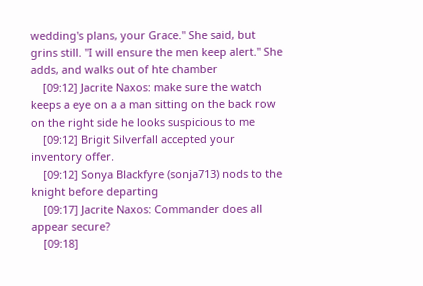wedding's plans, your Grace." She said, but grins still. "I will ensure the men keep alert." She adds, and walks out of hte chamber
    [09:12] Jacrite Naxos: make sure the watch keeps a eye on a a man sitting on the back row on the right side he looks suspicious to me
    [09:12] Brigit Silverfall accepted your inventory offer.
    [09:12] Sonya Blackfyre (sonja713) nods to the knight before departing
    [09:17] Jacrite Naxos: Commander does all appear secure?
    [09:18]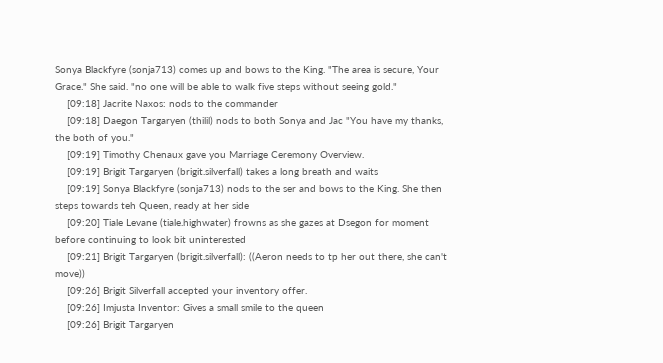Sonya Blackfyre (sonja713) comes up and bows to the King. "The area is secure, Your Grace." She said. "no one will be able to walk five steps without seeing gold."
    [09:18] Jacrite Naxos: nods to the commander
    [09:18] Daegon Targaryen (thilil) nods to both Sonya and Jac "You have my thanks, the both of you."
    [09:19] Timothy Chenaux gave you Marriage Ceremony Overview.
    [09:19] Brigit Targaryen (brigit.silverfall) takes a long breath and waits
    [09:19] Sonya Blackfyre (sonja713) nods to the ser and bows to the King. She then steps towards teh Queen, ready at her side
    [09:20] Tiale Levane (tiale.highwater) frowns as she gazes at Dsegon for moment before continuing to look bit uninterested
    [09:21] Brigit Targaryen (brigit.silverfall): ((Aeron needs to tp her out there, she can't move))
    [09:26] Brigit Silverfall accepted your inventory offer.
    [09:26] Imjusta Inventor: Gives a small smile to the queen
    [09:26] Brigit Targaryen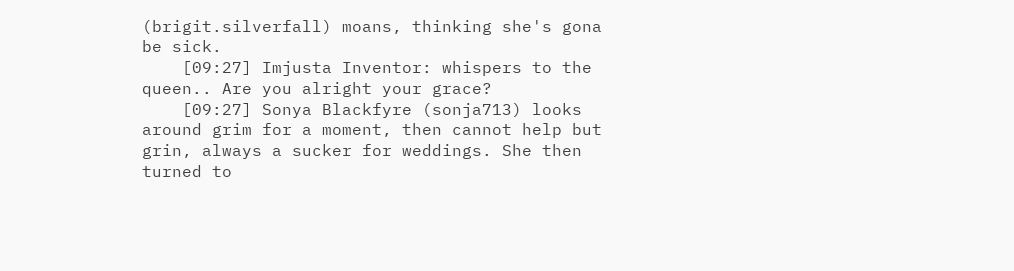(brigit.silverfall) moans, thinking she's gona be sick.
    [09:27] Imjusta Inventor: whispers to the queen.. Are you alright your grace?
    [09:27] Sonya Blackfyre (sonja713) looks around grim for a moment, then cannot help but grin, always a sucker for weddings. She then turned to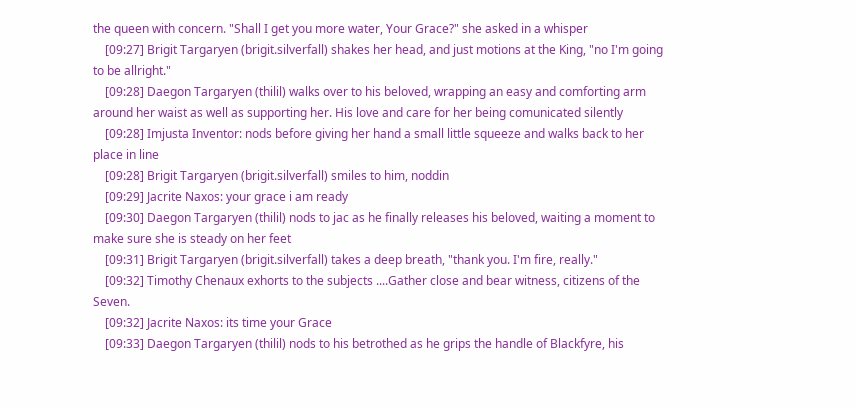the queen with concern. "Shall I get you more water, Your Grace?" she asked in a whisper
    [09:27] Brigit Targaryen (brigit.silverfall) shakes her head, and just motions at the King, "no I'm going to be allright."
    [09:28] Daegon Targaryen (thilil) walks over to his beloved, wrapping an easy and comforting arm around her waist as well as supporting her. His love and care for her being comunicated silently
    [09:28] Imjusta Inventor: nods before giving her hand a small little squeeze and walks back to her place in line
    [09:28] Brigit Targaryen (brigit.silverfall) smiles to him, noddin
    [09:29] Jacrite Naxos: your grace i am ready
    [09:30] Daegon Targaryen (thilil) nods to jac as he finally releases his beloved, waiting a moment to make sure she is steady on her feet
    [09:31] Brigit Targaryen (brigit.silverfall) takes a deep breath, "thank you. I'm fire, really."
    [09:32] Timothy Chenaux exhorts to the subjects ....Gather close and bear witness, citizens of the Seven.
    [09:32] Jacrite Naxos: its time your Grace
    [09:33] Daegon Targaryen (thilil) nods to his betrothed as he grips the handle of Blackfyre, his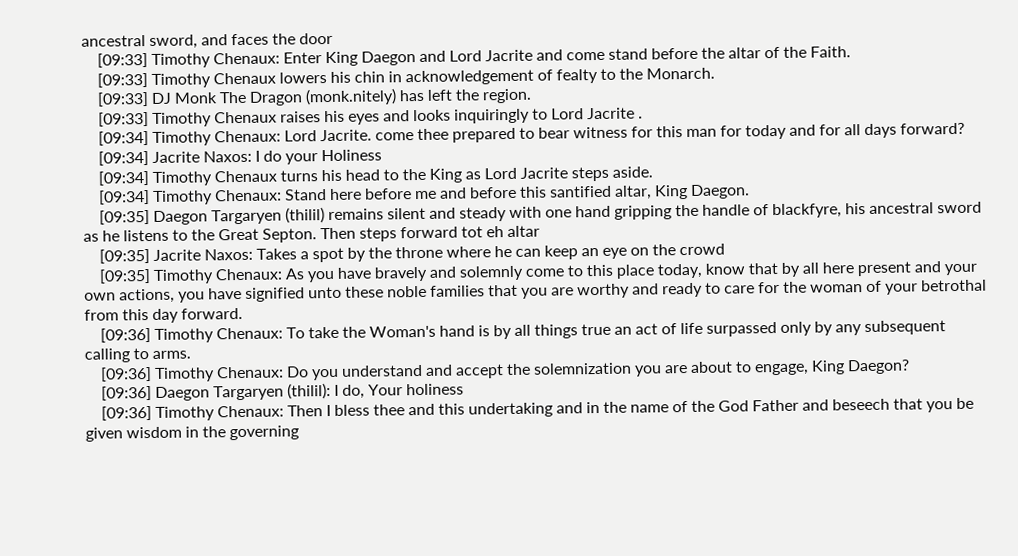ancestral sword, and faces the door
    [09:33] Timothy Chenaux: Enter King Daegon and Lord Jacrite and come stand before the altar of the Faith.
    [09:33] Timothy Chenaux lowers his chin in acknowledgement of fealty to the Monarch.
    [09:33] DJ Monk The Dragon (monk.nitely) has left the region.
    [09:33] Timothy Chenaux raises his eyes and looks inquiringly to Lord Jacrite .
    [09:34] Timothy Chenaux: Lord Jacrite. come thee prepared to bear witness for this man for today and for all days forward?
    [09:34] Jacrite Naxos: I do your Holiness
    [09:34] Timothy Chenaux turns his head to the King as Lord Jacrite steps aside.
    [09:34] Timothy Chenaux: Stand here before me and before this santified altar, King Daegon.
    [09:35] Daegon Targaryen (thilil) remains silent and steady with one hand gripping the handle of blackfyre, his ancestral sword as he listens to the Great Septon. Then steps forward tot eh altar
    [09:35] Jacrite Naxos: Takes a spot by the throne where he can keep an eye on the crowd
    [09:35] Timothy Chenaux: As you have bravely and solemnly come to this place today, know that by all here present and your own actions, you have signified unto these noble families that you are worthy and ready to care for the woman of your betrothal from this day forward.
    [09:36] Timothy Chenaux: To take the Woman's hand is by all things true an act of life surpassed only by any subsequent calling to arms.
    [09:36] Timothy Chenaux: Do you understand and accept the solemnization you are about to engage, King Daegon?
    [09:36] Daegon Targaryen (thilil): I do, Your holiness
    [09:36] Timothy Chenaux: Then I bless thee and this undertaking and in the name of the God Father and beseech that you be given wisdom in the governing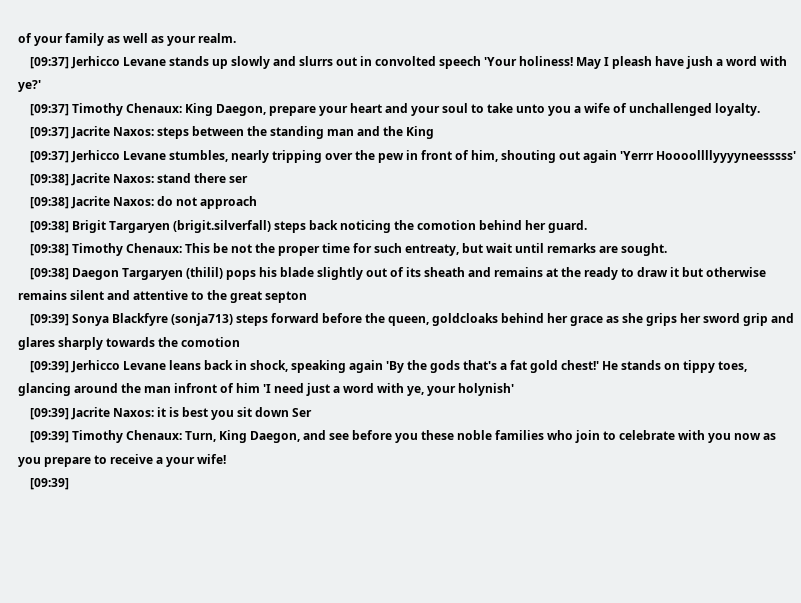of your family as well as your realm.
    [09:37] Jerhicco Levane stands up slowly and slurrs out in convolted speech 'Your holiness! May I pleash have jush a word with ye?'
    [09:37] Timothy Chenaux: King Daegon, prepare your heart and your soul to take unto you a wife of unchallenged loyalty.
    [09:37] Jacrite Naxos: steps between the standing man and the King
    [09:37] Jerhicco Levane stumbles, nearly tripping over the pew in front of him, shouting out again 'Yerrr Hoooollllyyyyneesssss'
    [09:38] Jacrite Naxos: stand there ser
    [09:38] Jacrite Naxos: do not approach
    [09:38] Brigit Targaryen (brigit.silverfall) steps back noticing the comotion behind her guard.
    [09:38] Timothy Chenaux: This be not the proper time for such entreaty, but wait until remarks are sought.
    [09:38] Daegon Targaryen (thilil) pops his blade slightly out of its sheath and remains at the ready to draw it but otherwise remains silent and attentive to the great septon
    [09:39] Sonya Blackfyre (sonja713) steps forward before the queen, goldcloaks behind her grace as she grips her sword grip and glares sharply towards the comotion
    [09:39] Jerhicco Levane leans back in shock, speaking again 'By the gods that's a fat gold chest!' He stands on tippy toes, glancing around the man infront of him 'I need just a word with ye, your holynish'
    [09:39] Jacrite Naxos: it is best you sit down Ser
    [09:39] Timothy Chenaux: Turn, King Daegon, and see before you these noble families who join to celebrate with you now as you prepare to receive a your wife!
    [09:39]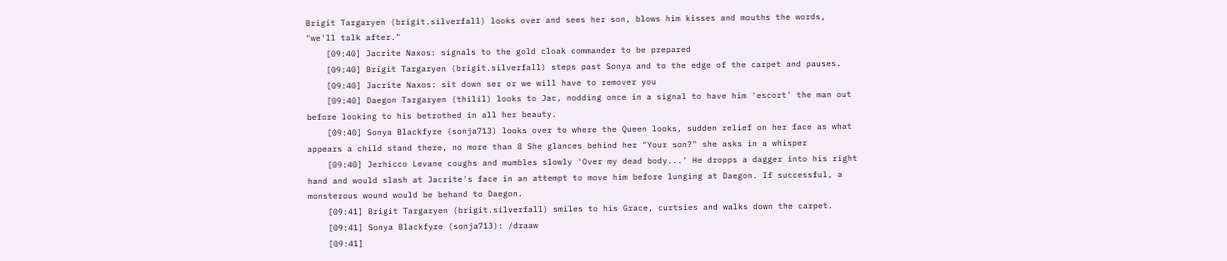Brigit Targaryen (brigit.silverfall) looks over and sees her son, blows him kisses and mouths the words, "we'll talk after."
    [09:40] Jacrite Naxos: signals to the gold cloak commander to be prepared
    [09:40] Brigit Targaryen (brigit.silverfall) steps past Sonya and to the edge of the carpet and pauses.
    [09:40] Jacrite Naxos: sit down ser or we will have to remover you
    [09:40] Daegon Targaryen (thilil) looks to Jac, nodding once in a signal to have him 'escort' the man out before looking to his betrothed in all her beauty.
    [09:40] Sonya Blackfyre (sonja713) looks over to where the Queen looks, sudden relief on her face as what appears a child stand there, no more than 8 She glances behind her "Your son?" she asks in a whisper
    [09:40] Jerhicco Levane coughs and mumbles slowly 'Over my dead body...' He dropps a dagger into his right hand and would slash at Jacrite's face in an attempt to move him before lunging at Daegon. If successful, a monsterous wound would be behand to Daegon.
    [09:41] Brigit Targaryen (brigit.silverfall) smiles to his Grace, curtsies and walks down the carpet.
    [09:41] Sonya Blackfyre (sonja713): /draaw
    [09:41]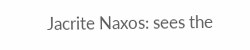Jacrite Naxos: sees the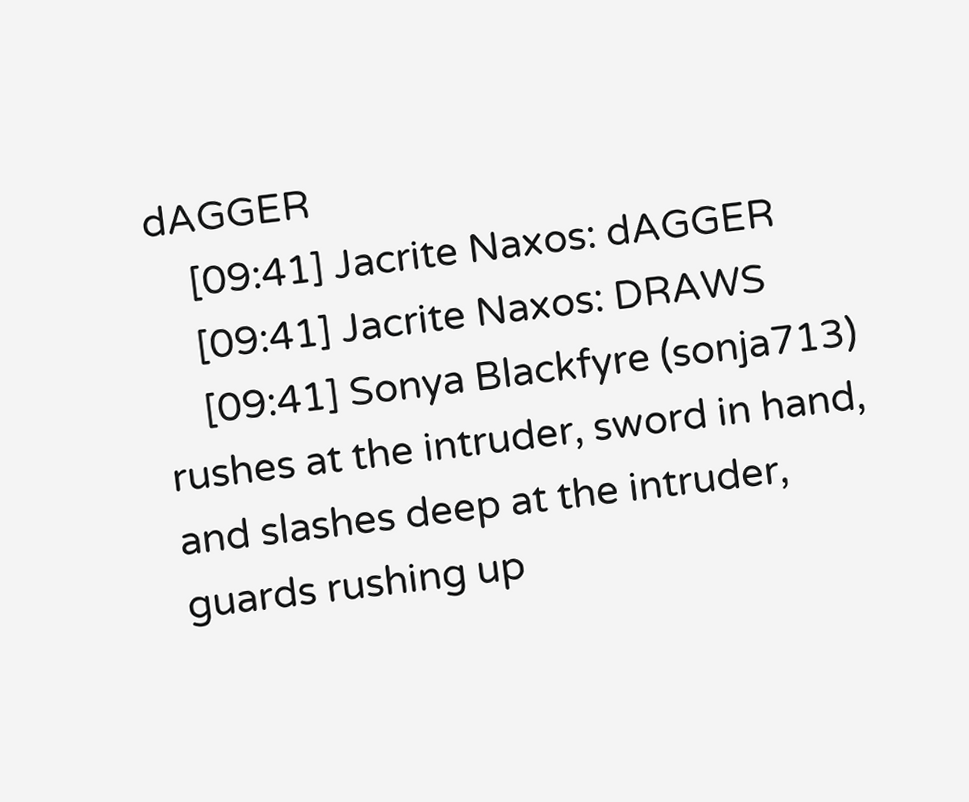dAGGER
    [09:41] Jacrite Naxos: dAGGER
    [09:41] Jacrite Naxos: DRAWS
    [09:41] Sonya Blackfyre (sonja713) rushes at the intruder, sword in hand, and slashes deep at the intruder, guards rushing up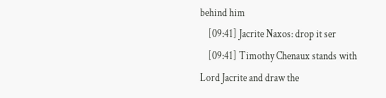behind him
    [09:41] Jacrite Naxos: drop it ser
    [09:41] Timothy Chenaux stands with Lord Jacrite and draw the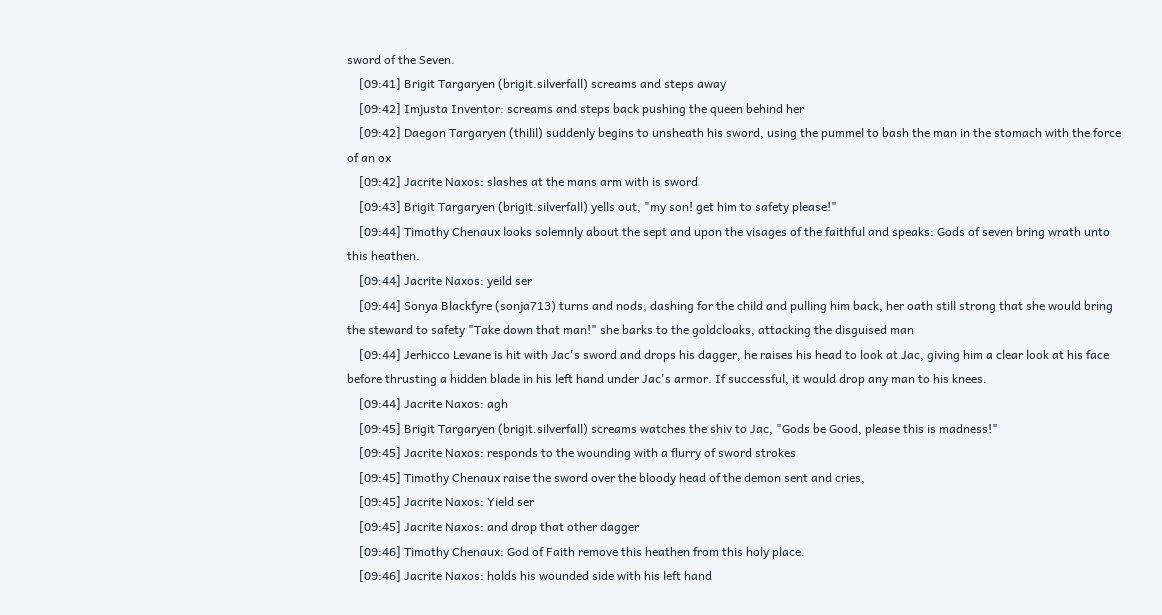sword of the Seven.
    [09:41] Brigit Targaryen (brigit.silverfall) screams and steps away
    [09:42] Imjusta Inventor: screams and steps back pushing the queen behind her
    [09:42] Daegon Targaryen (thilil) suddenly begins to unsheath his sword, using the pummel to bash the man in the stomach with the force of an ox
    [09:42] Jacrite Naxos: slashes at the mans arm with is sword
    [09:43] Brigit Targaryen (brigit.silverfall) yells out, "my son! get him to safety please!"
    [09:44] Timothy Chenaux looks solemnly about the sept and upon the visages of the faithful and speaks: Gods of seven bring wrath unto this heathen.
    [09:44] Jacrite Naxos: yeild ser
    [09:44] Sonya Blackfyre (sonja713) turns and nods, dashing for the child and pulling him back, her oath still strong that she would bring the steward to safety "Take down that man!" she barks to the goldcloaks, attacking the disguised man
    [09:44] Jerhicco Levane is hit with Jac's sword and drops his dagger, he raises his head to look at Jac, giving him a clear look at his face before thrusting a hidden blade in his left hand under Jac's armor. If successful, it would drop any man to his knees.
    [09:44] Jacrite Naxos: agh
    [09:45] Brigit Targaryen (brigit.silverfall) screams watches the shiv to Jac, "Gods be Good, please this is madness!"
    [09:45] Jacrite Naxos: responds to the wounding with a flurry of sword strokes
    [09:45] Timothy Chenaux raise the sword over the bloody head of the demon sent and cries,
    [09:45] Jacrite Naxos: Yield ser
    [09:45] Jacrite Naxos: and drop that other dagger
    [09:46] Timothy Chenaux: God of Faith remove this heathen from this holy place.
    [09:46] Jacrite Naxos: holds his wounded side with his left hand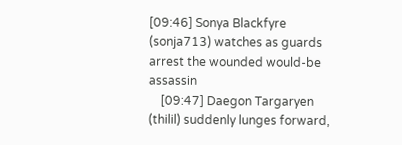[09:46] Sonya Blackfyre (sonja713) watches as guards arrest the wounded would-be assassin
    [09:47] Daegon Targaryen (thilil) suddenly lunges forward,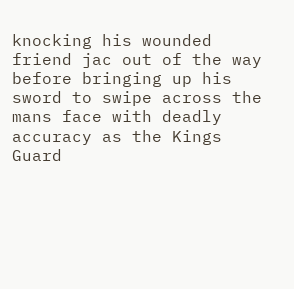knocking his wounded friend jac out of the way before bringing up his sword to swipe across the mans face with deadly accuracy as the Kings Guard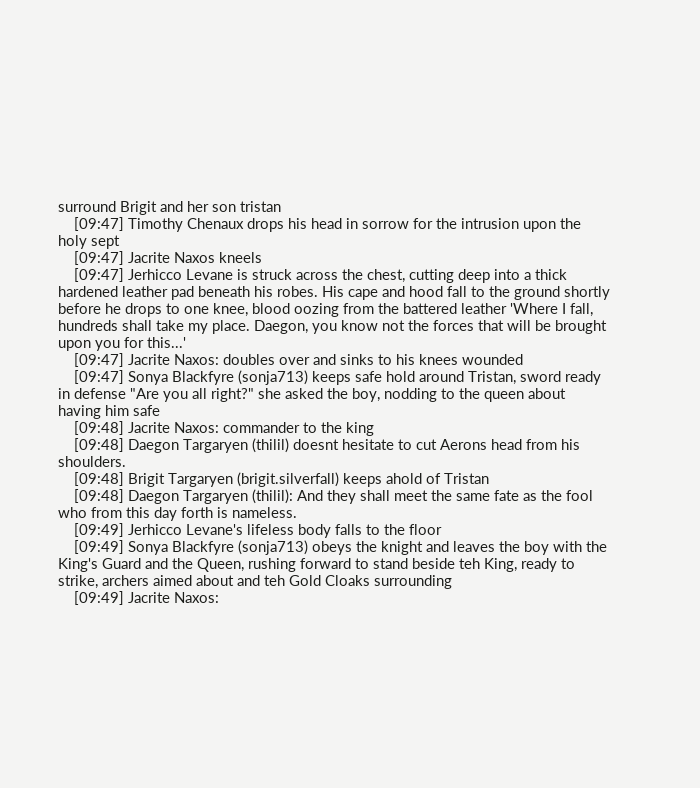surround Brigit and her son tristan
    [09:47] Timothy Chenaux drops his head in sorrow for the intrusion upon the holy sept
    [09:47] Jacrite Naxos kneels
    [09:47] Jerhicco Levane is struck across the chest, cutting deep into a thick hardened leather pad beneath his robes. His cape and hood fall to the ground shortly before he drops to one knee, blood oozing from the battered leather 'Where I fall, hundreds shall take my place. Daegon, you know not the forces that will be brought upon you for this...'
    [09:47] Jacrite Naxos: doubles over and sinks to his knees wounded
    [09:47] Sonya Blackfyre (sonja713) keeps safe hold around Tristan, sword ready in defense "Are you all right?" she asked the boy, nodding to the queen about having him safe
    [09:48] Jacrite Naxos: commander to the king
    [09:48] Daegon Targaryen (thilil) doesnt hesitate to cut Aerons head from his shoulders.
    [09:48] Brigit Targaryen (brigit.silverfall) keeps ahold of Tristan
    [09:48] Daegon Targaryen (thilil): And they shall meet the same fate as the fool who from this day forth is nameless.
    [09:49] Jerhicco Levane's lifeless body falls to the floor
    [09:49] Sonya Blackfyre (sonja713) obeys the knight and leaves the boy with the King's Guard and the Queen, rushing forward to stand beside teh King, ready to strike, archers aimed about and teh Gold Cloaks surrounding
    [09:49] Jacrite Naxos: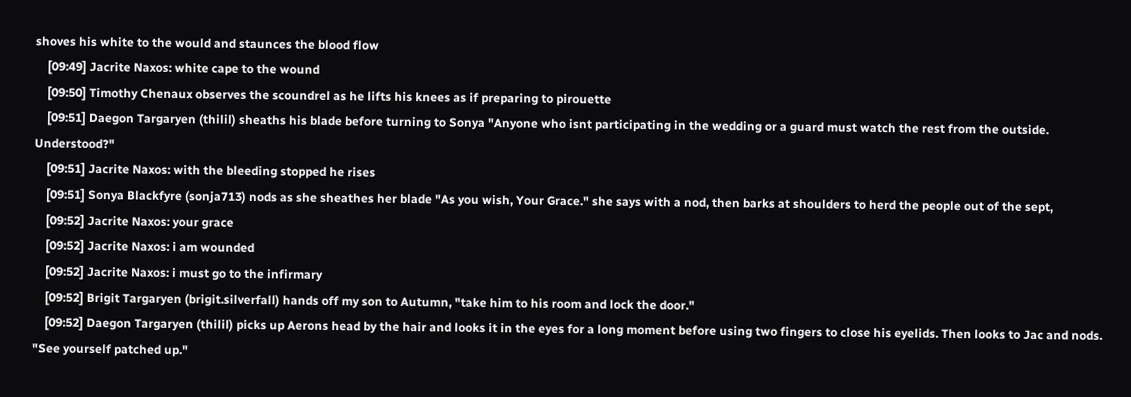shoves his white to the would and staunces the blood flow
    [09:49] Jacrite Naxos: white cape to the wound
    [09:50] Timothy Chenaux observes the scoundrel as he lifts his knees as if preparing to pirouette
    [09:51] Daegon Targaryen (thilil) sheaths his blade before turning to Sonya "Anyone who isnt participating in the wedding or a guard must watch the rest from the outside. Understood?"
    [09:51] Jacrite Naxos: with the bleeding stopped he rises
    [09:51] Sonya Blackfyre (sonja713) nods as she sheathes her blade "As you wish, Your Grace." she says with a nod, then barks at shoulders to herd the people out of the sept,
    [09:52] Jacrite Naxos: your grace
    [09:52] Jacrite Naxos: i am wounded
    [09:52] Jacrite Naxos: i must go to the infirmary
    [09:52] Brigit Targaryen (brigit.silverfall) hands off my son to Autumn, "take him to his room and lock the door."
    [09:52] Daegon Targaryen (thilil) picks up Aerons head by the hair and looks it in the eyes for a long moment before using two fingers to close his eyelids. Then looks to Jac and nods. "See yourself patched up."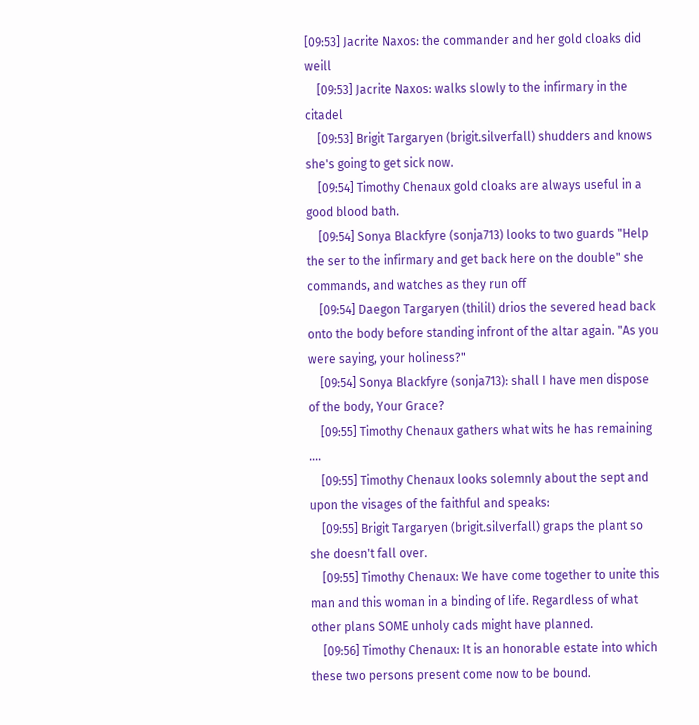[09:53] Jacrite Naxos: the commander and her gold cloaks did weill
    [09:53] Jacrite Naxos: walks slowly to the infirmary in the citadel
    [09:53] Brigit Targaryen (brigit.silverfall) shudders and knows she's going to get sick now.
    [09:54] Timothy Chenaux gold cloaks are always useful in a good blood bath.
    [09:54] Sonya Blackfyre (sonja713) looks to two guards "Help the ser to the infirmary and get back here on the double" she commands, and watches as they run off
    [09:54] Daegon Targaryen (thilil) drios the severed head back onto the body before standing infront of the altar again. "As you were saying, your holiness?"
    [09:54] Sonya Blackfyre (sonja713): shall I have men dispose of the body, Your Grace?
    [09:55] Timothy Chenaux gathers what wits he has remaining ....
    [09:55] Timothy Chenaux looks solemnly about the sept and upon the visages of the faithful and speaks:
    [09:55] Brigit Targaryen (brigit.silverfall) graps the plant so she doesn't fall over.
    [09:55] Timothy Chenaux: We have come together to unite this man and this woman in a binding of life. Regardless of what other plans SOME unholy cads might have planned.
    [09:56] Timothy Chenaux: It is an honorable estate into which these two persons present come now to be bound.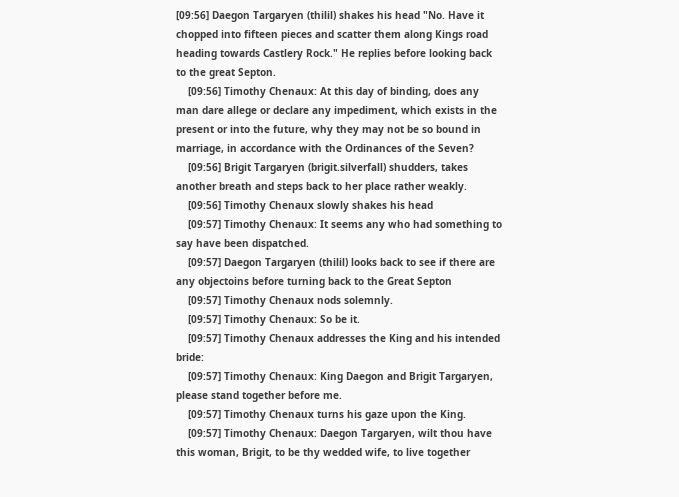[09:56] Daegon Targaryen (thilil) shakes his head "No. Have it chopped into fifteen pieces and scatter them along Kings road heading towards Castlery Rock." He replies before looking back to the great Septon.
    [09:56] Timothy Chenaux: At this day of binding, does any man dare allege or declare any impediment, which exists in the present or into the future, why they may not be so bound in marriage, in accordance with the Ordinances of the Seven?
    [09:56] Brigit Targaryen (brigit.silverfall) shudders, takes another breath and steps back to her place rather weakly.
    [09:56] Timothy Chenaux slowly shakes his head
    [09:57] Timothy Chenaux: It seems any who had something to say have been dispatched.
    [09:57] Daegon Targaryen (thilil) looks back to see if there are any objectoins before turning back to the Great Septon
    [09:57] Timothy Chenaux nods solemnly.
    [09:57] Timothy Chenaux: So be it.
    [09:57] Timothy Chenaux addresses the King and his intended bride:
    [09:57] Timothy Chenaux: King Daegon and Brigit Targaryen, please stand together before me.
    [09:57] Timothy Chenaux turns his gaze upon the King.
    [09:57] Timothy Chenaux: Daegon Targaryen, wilt thou have this woman, Brigit, to be thy wedded wife, to live together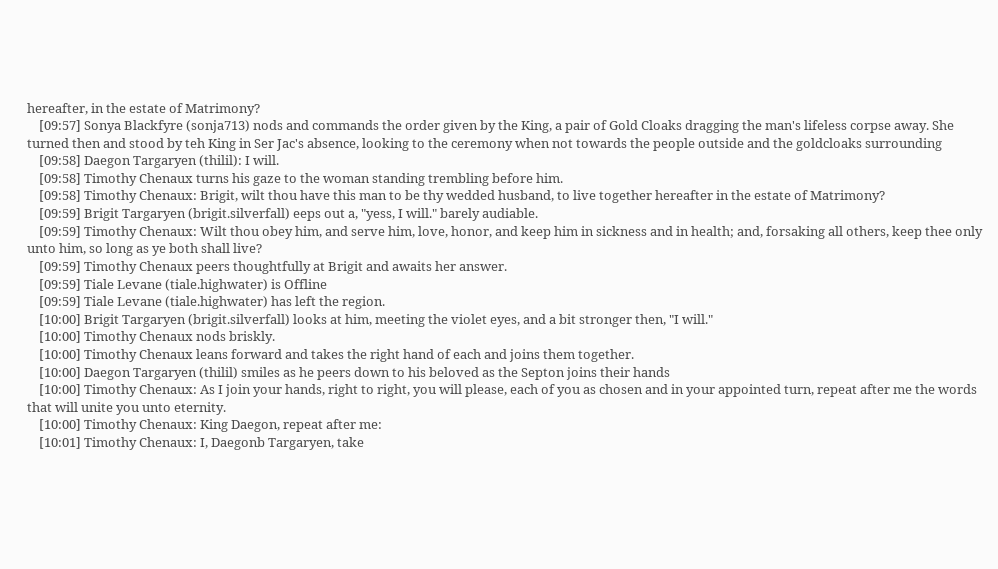hereafter, in the estate of Matrimony?
    [09:57] Sonya Blackfyre (sonja713) nods and commands the order given by the King, a pair of Gold Cloaks dragging the man's lifeless corpse away. She turned then and stood by teh King in Ser Jac's absence, looking to the ceremony when not towards the people outside and the goldcloaks surrounding
    [09:58] Daegon Targaryen (thilil): I will.
    [09:58] Timothy Chenaux turns his gaze to the woman standing trembling before him.
    [09:58] Timothy Chenaux: Brigit, wilt thou have this man to be thy wedded husband, to live together hereafter in the estate of Matrimony?
    [09:59] Brigit Targaryen (brigit.silverfall) eeps out a, "yess, I will." barely audiable.
    [09:59] Timothy Chenaux: Wilt thou obey him, and serve him, love, honor, and keep him in sickness and in health; and, forsaking all others, keep thee only unto him, so long as ye both shall live?
    [09:59] Timothy Chenaux peers thoughtfully at Brigit and awaits her answer.
    [09:59] Tiale Levane (tiale.highwater) is Offline
    [09:59] Tiale Levane (tiale.highwater) has left the region.
    [10:00] Brigit Targaryen (brigit.silverfall) looks at him, meeting the violet eyes, and a bit stronger then, "I will."
    [10:00] Timothy Chenaux nods briskly.
    [10:00] Timothy Chenaux leans forward and takes the right hand of each and joins them together.
    [10:00] Daegon Targaryen (thilil) smiles as he peers down to his beloved as the Septon joins their hands
    [10:00] Timothy Chenaux: As I join your hands, right to right, you will please, each of you as chosen and in your appointed turn, repeat after me the words that will unite you unto eternity.
    [10:00] Timothy Chenaux: King Daegon, repeat after me:
    [10:01] Timothy Chenaux: I, Daegonb Targaryen, take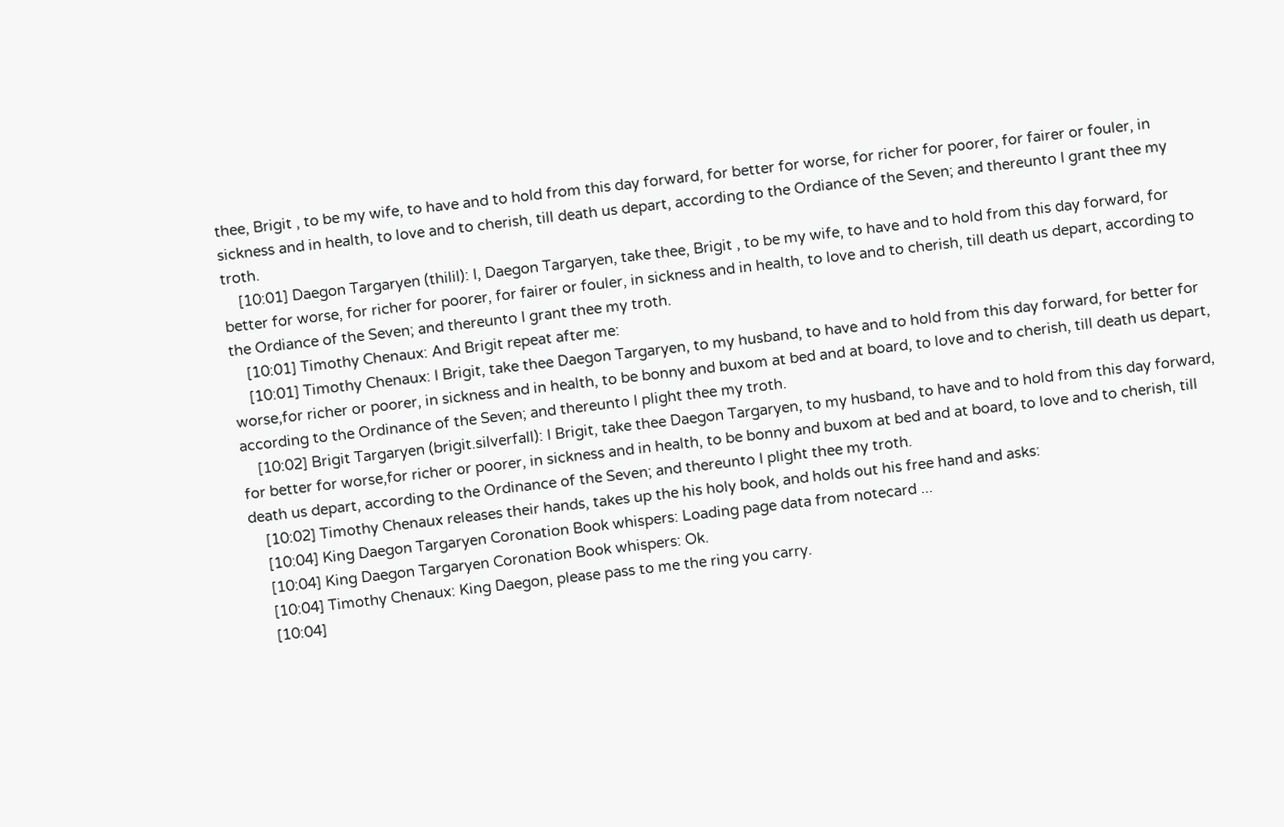thee, Brigit , to be my wife, to have and to hold from this day forward, for better for worse, for richer for poorer, for fairer or fouler, in sickness and in health, to love and to cherish, till death us depart, according to the Ordiance of the Seven; and thereunto I grant thee my troth.
    [10:01] Daegon Targaryen (thilil): I, Daegon Targaryen, take thee, Brigit , to be my wife, to have and to hold from this day forward, for better for worse, for richer for poorer, for fairer or fouler, in sickness and in health, to love and to cherish, till death us depart, according to the Ordiance of the Seven; and thereunto I grant thee my troth.
    [10:01] Timothy Chenaux: And Brigit repeat after me:
    [10:01] Timothy Chenaux: I Brigit, take thee Daegon Targaryen, to my husband, to have and to hold from this day forward, for better for worse,for richer or poorer, in sickness and in health, to be bonny and buxom at bed and at board, to love and to cherish, till death us depart, according to the Ordinance of the Seven; and thereunto I plight thee my troth.
    [10:02] Brigit Targaryen (brigit.silverfall): I Brigit, take thee Daegon Targaryen, to my husband, to have and to hold from this day forward, for better for worse,for richer or poorer, in sickness and in health, to be bonny and buxom at bed and at board, to love and to cherish, till death us depart, according to the Ordinance of the Seven; and thereunto I plight thee my troth.
    [10:02] Timothy Chenaux releases their hands, takes up the his holy book, and holds out his free hand and asks:
    [10:04] King Daegon Targaryen Coronation Book whispers: Loading page data from notecard ...
    [10:04] King Daegon Targaryen Coronation Book whispers: Ok.
    [10:04] Timothy Chenaux: King Daegon, please pass to me the ring you carry.
    [10:04]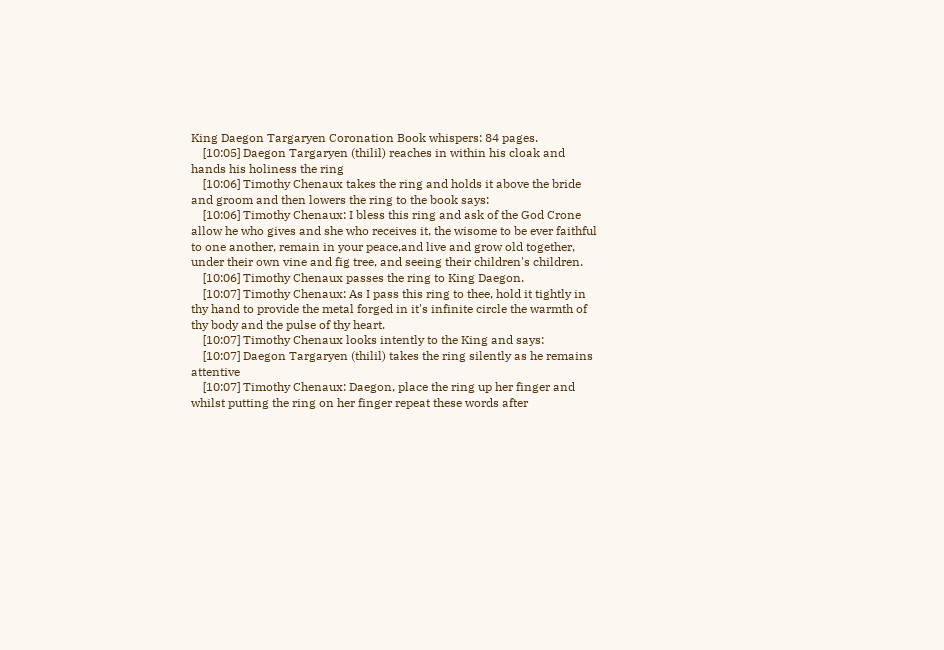King Daegon Targaryen Coronation Book whispers: 84 pages.
    [10:05] Daegon Targaryen (thilil) reaches in within his cloak and hands his holiness the ring
    [10:06] Timothy Chenaux takes the ring and holds it above the bride and groom and then lowers the ring to the book says:
    [10:06] Timothy Chenaux: I bless this ring and ask of the God Crone allow he who gives and she who receives it, the wisome to be ever faithful to one another, remain in your peace,and live and grow old together, under their own vine and fig tree, and seeing their children's children.
    [10:06] Timothy Chenaux passes the ring to King Daegon.
    [10:07] Timothy Chenaux: As I pass this ring to thee, hold it tightly in thy hand to provide the metal forged in it's infinite circle the warmth of thy body and the pulse of thy heart.
    [10:07] Timothy Chenaux looks intently to the King and says:
    [10:07] Daegon Targaryen (thilil) takes the ring silently as he remains attentive
    [10:07] Timothy Chenaux: Daegon, place the ring up her finger and whilst putting the ring on her finger repeat these words after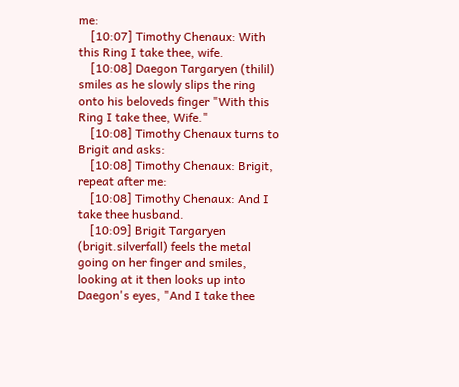me:
    [10:07] Timothy Chenaux: With this Ring I take thee, wife.
    [10:08] Daegon Targaryen (thilil) smiles as he slowly slips the ring onto his beloveds finger "With this Ring I take thee, Wife."
    [10:08] Timothy Chenaux turns to Brigit and asks:
    [10:08] Timothy Chenaux: Brigit, repeat after me:
    [10:08] Timothy Chenaux: And I take thee husband.
    [10:09] Brigit Targaryen (brigit.silverfall) feels the metal going on her finger and smiles, looking at it then looks up into Daegon's eyes, "And I take thee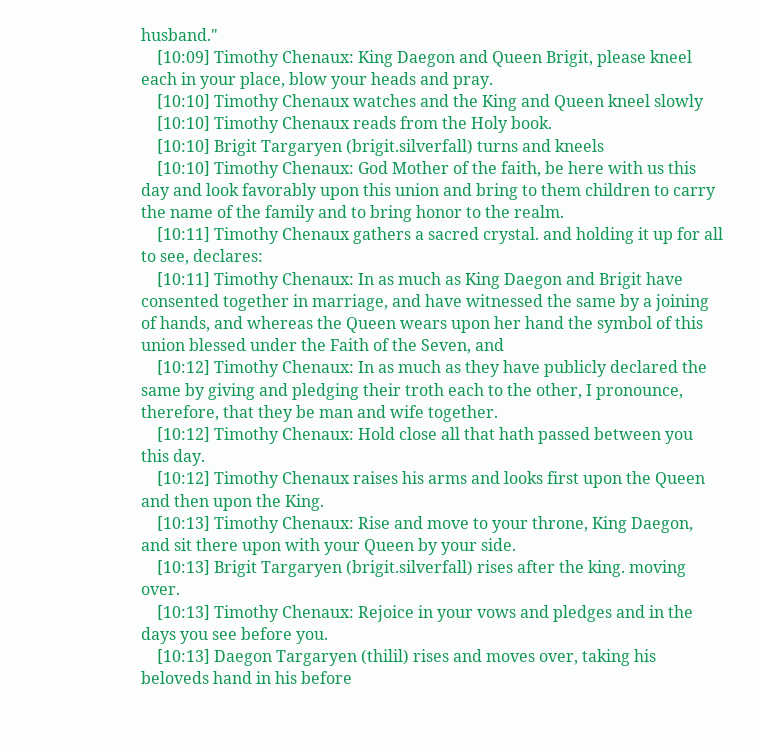husband."
    [10:09] Timothy Chenaux: King Daegon and Queen Brigit, please kneel each in your place, blow your heads and pray.
    [10:10] Timothy Chenaux watches and the King and Queen kneel slowly
    [10:10] Timothy Chenaux reads from the Holy book.
    [10:10] Brigit Targaryen (brigit.silverfall) turns and kneels
    [10:10] Timothy Chenaux: God Mother of the faith, be here with us this day and look favorably upon this union and bring to them children to carry the name of the family and to bring honor to the realm.
    [10:11] Timothy Chenaux gathers a sacred crystal. and holding it up for all to see, declares:
    [10:11] Timothy Chenaux: In as much as King Daegon and Brigit have consented together in marriage, and have witnessed the same by a joining of hands, and whereas the Queen wears upon her hand the symbol of this union blessed under the Faith of the Seven, and
    [10:12] Timothy Chenaux: In as much as they have publicly declared the same by giving and pledging their troth each to the other, I pronounce, therefore, that they be man and wife together.
    [10:12] Timothy Chenaux: Hold close all that hath passed between you this day.
    [10:12] Timothy Chenaux raises his arms and looks first upon the Queen and then upon the King.
    [10:13] Timothy Chenaux: Rise and move to your throne, King Daegon, and sit there upon with your Queen by your side.
    [10:13] Brigit Targaryen (brigit.silverfall) rises after the king. moving over.
    [10:13] Timothy Chenaux: Rejoice in your vows and pledges and in the days you see before you.
    [10:13] Daegon Targaryen (thilil) rises and moves over, taking his beloveds hand in his before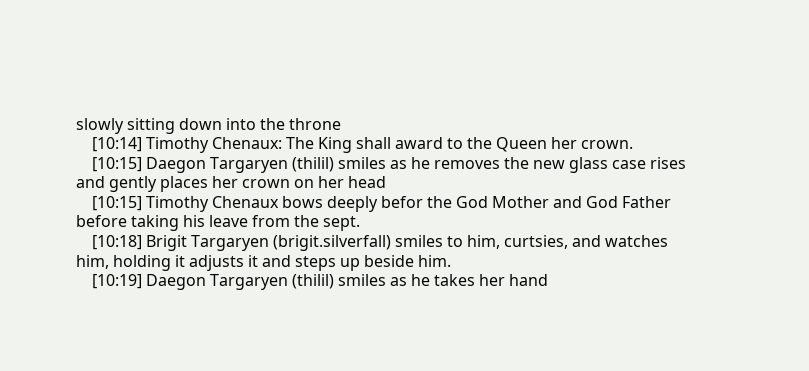slowly sitting down into the throne
    [10:14] Timothy Chenaux: The King shall award to the Queen her crown.
    [10:15] Daegon Targaryen (thilil) smiles as he removes the new glass case rises and gently places her crown on her head
    [10:15] Timothy Chenaux bows deeply befor the God Mother and God Father before taking his leave from the sept.
    [10:18] Brigit Targaryen (brigit.silverfall) smiles to him, curtsies, and watches him, holding it adjusts it and steps up beside him.
    [10:19] Daegon Targaryen (thilil) smiles as he takes her hand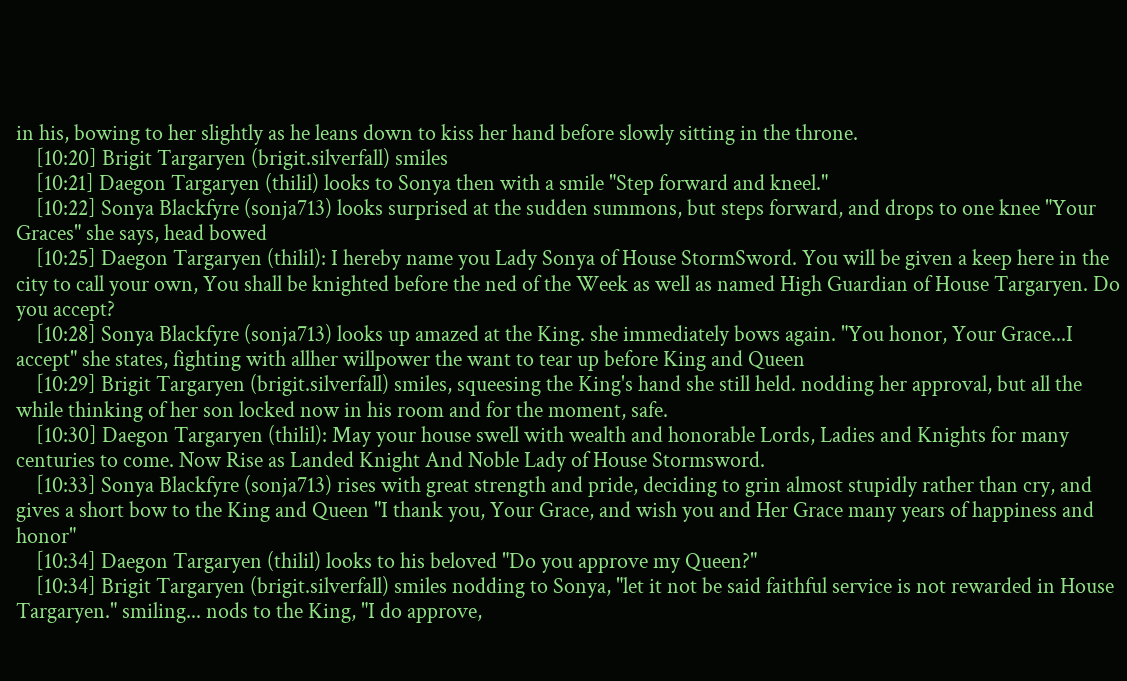in his, bowing to her slightly as he leans down to kiss her hand before slowly sitting in the throne.
    [10:20] Brigit Targaryen (brigit.silverfall) smiles
    [10:21] Daegon Targaryen (thilil) looks to Sonya then with a smile "Step forward and kneel."
    [10:22] Sonya Blackfyre (sonja713) looks surprised at the sudden summons, but steps forward, and drops to one knee "Your Graces" she says, head bowed
    [10:25] Daegon Targaryen (thilil): I hereby name you Lady Sonya of House StormSword. You will be given a keep here in the city to call your own, You shall be knighted before the ned of the Week as well as named High Guardian of House Targaryen. Do you accept?
    [10:28] Sonya Blackfyre (sonja713) looks up amazed at the King. she immediately bows again. "You honor, Your Grace...I accept" she states, fighting with allher willpower the want to tear up before King and Queen
    [10:29] Brigit Targaryen (brigit.silverfall) smiles, squeesing the King's hand she still held. nodding her approval, but all the while thinking of her son locked now in his room and for the moment, safe.
    [10:30] Daegon Targaryen (thilil): May your house swell with wealth and honorable Lords, Ladies and Knights for many centuries to come. Now Rise as Landed Knight And Noble Lady of House Stormsword.
    [10:33] Sonya Blackfyre (sonja713) rises with great strength and pride, deciding to grin almost stupidly rather than cry, and gives a short bow to the King and Queen "I thank you, Your Grace, and wish you and Her Grace many years of happiness and honor"
    [10:34] Daegon Targaryen (thilil) looks to his beloved "Do you approve my Queen?"
    [10:34] Brigit Targaryen (brigit.silverfall) smiles nodding to Sonya, "let it not be said faithful service is not rewarded in House Targaryen." smiling... nods to the King, "I do approve,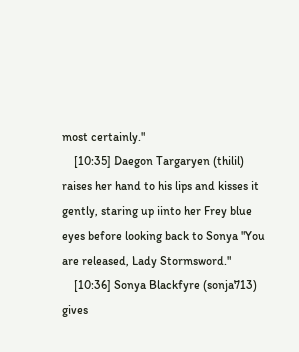most certainly."
    [10:35] Daegon Targaryen (thilil) raises her hand to his lips and kisses it gently, staring up iinto her Frey blue eyes before looking back to Sonya "You are released, Lady Stormsword."
    [10:36] Sonya Blackfyre (sonja713) gives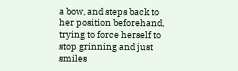a bow, and steps back to her position beforehand, trying to force herself to stop grinning and just smiles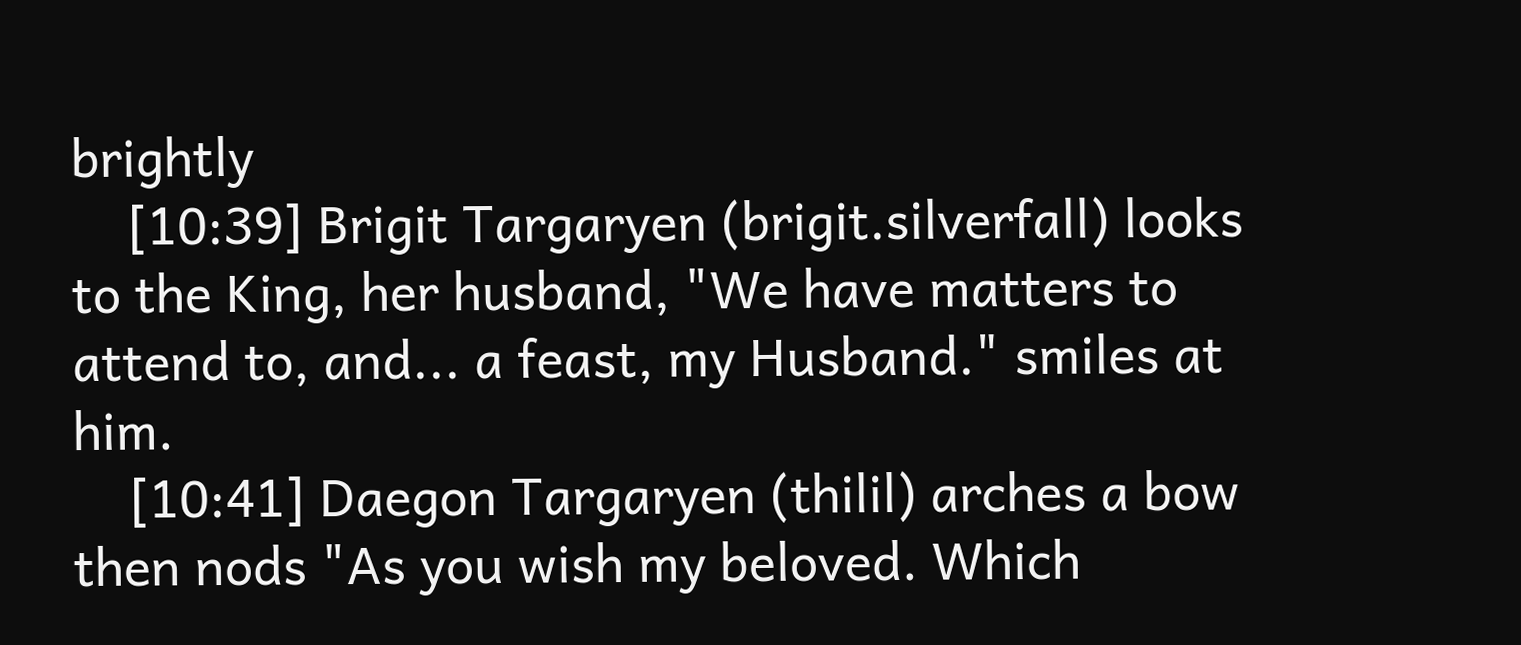brightly
    [10:39] Brigit Targaryen (brigit.silverfall) looks to the King, her husband, "We have matters to attend to, and... a feast, my Husband." smiles at him.
    [10:41] Daegon Targaryen (thilil) arches a bow then nods "As you wish my beloved. Which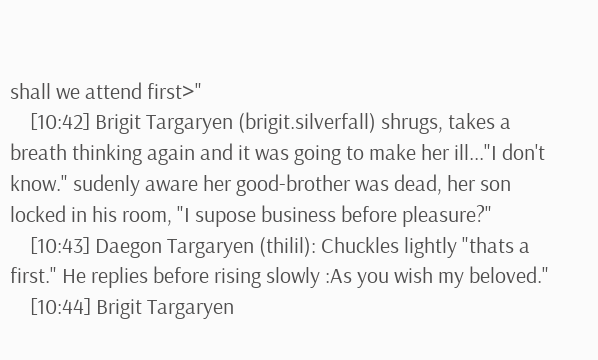shall we attend first>"
    [10:42] Brigit Targaryen (brigit.silverfall) shrugs, takes a breath thinking again and it was going to make her ill..."I don't know." sudenly aware her good-brother was dead, her son locked in his room, "I supose business before pleasure?"
    [10:43] Daegon Targaryen (thilil): Chuckles lightly "thats a first." He replies before rising slowly :As you wish my beloved."
    [10:44] Brigit Targaryen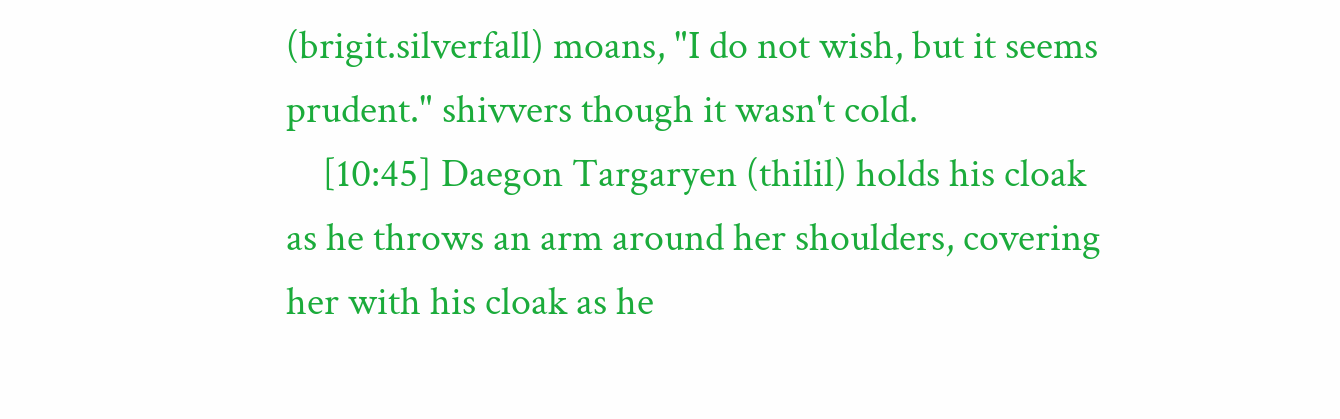(brigit.silverfall) moans, "I do not wish, but it seems prudent." shivvers though it wasn't cold.
    [10:45] Daegon Targaryen (thilil) holds his cloak as he throws an arm around her shoulders, covering her with his cloak as he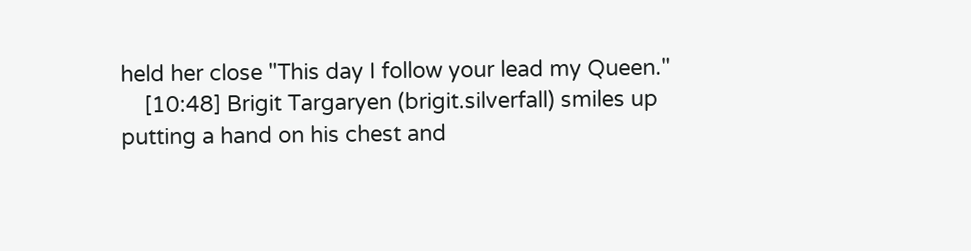held her close "This day I follow your lead my Queen."
    [10:48] Brigit Targaryen (brigit.silverfall) smiles up putting a hand on his chest and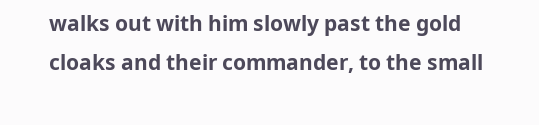walks out with him slowly past the gold cloaks and their commander, to the small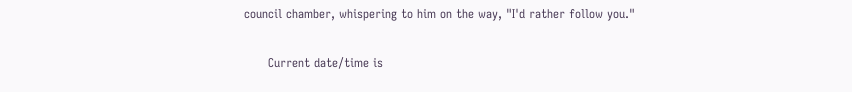council chamber, whispering to him on the way, "I'd rather follow you."

      Current date/time is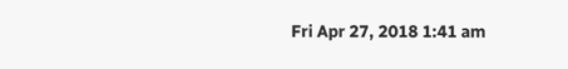Fri Apr 27, 2018 1:41 am